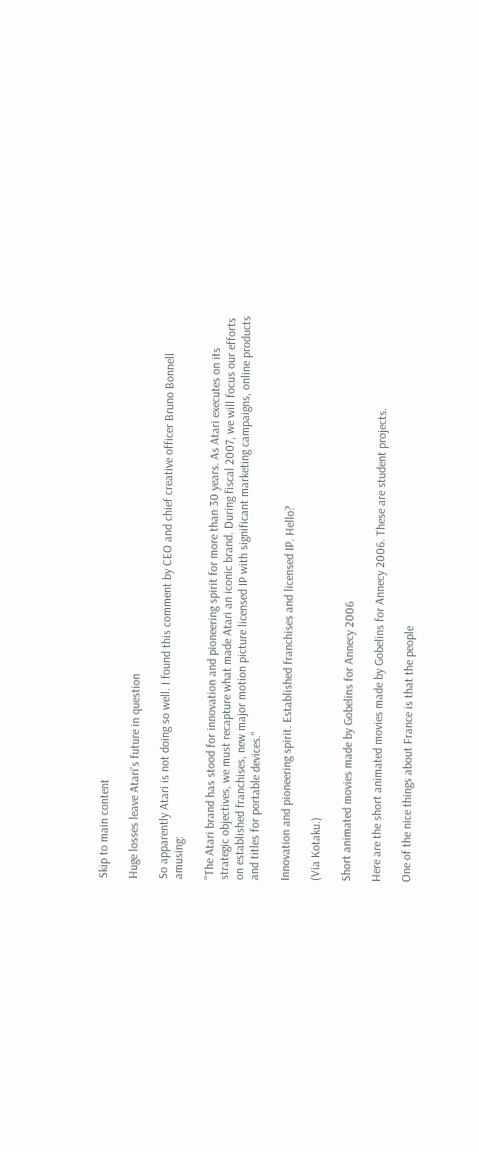Skip to main content

Huge losses leave Atari's future in question

So apparently Atari is not doing so well. I found this comment by CEO and chief creative officer Bruno Bonnell amusing:

"The Atari brand has stood for innovation and pioneering spirit for more than 30 years. As Atari executes on its strategic objectives, we must recapture what made Atari an iconic brand. During fiscal 2007, we will focus our efforts on established franchises, new major motion picture licensed IP with significant marketing campaigns, online products and titles for portable devices."

Innovation and pioneering spirit. Established franchises and licensed IP. Hello?

(Via Kotaku.)

Short animated movies made by Gobelins for Annecy 2006

Here are the short animated movies made by Gobelins for Annecy 2006. These are student projects.

One of the nice things about France is that the people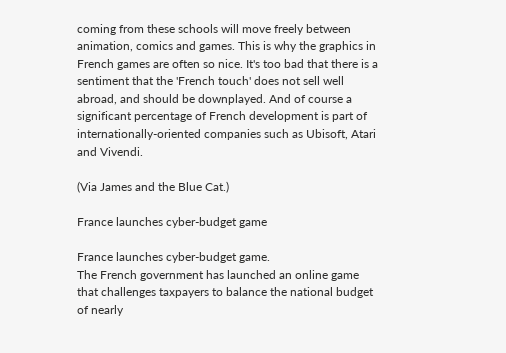coming from these schools will move freely between animation, comics and games. This is why the graphics in French games are often so nice. It's too bad that there is a sentiment that the 'French touch' does not sell well abroad, and should be downplayed. And of course a significant percentage of French development is part of internationally-oriented companies such as Ubisoft, Atari and Vivendi.

(Via James and the Blue Cat.)

France launches cyber-budget game

France launches cyber-budget game.
The French government has launched an online game that challenges taxpayers to balance the national budget of nearly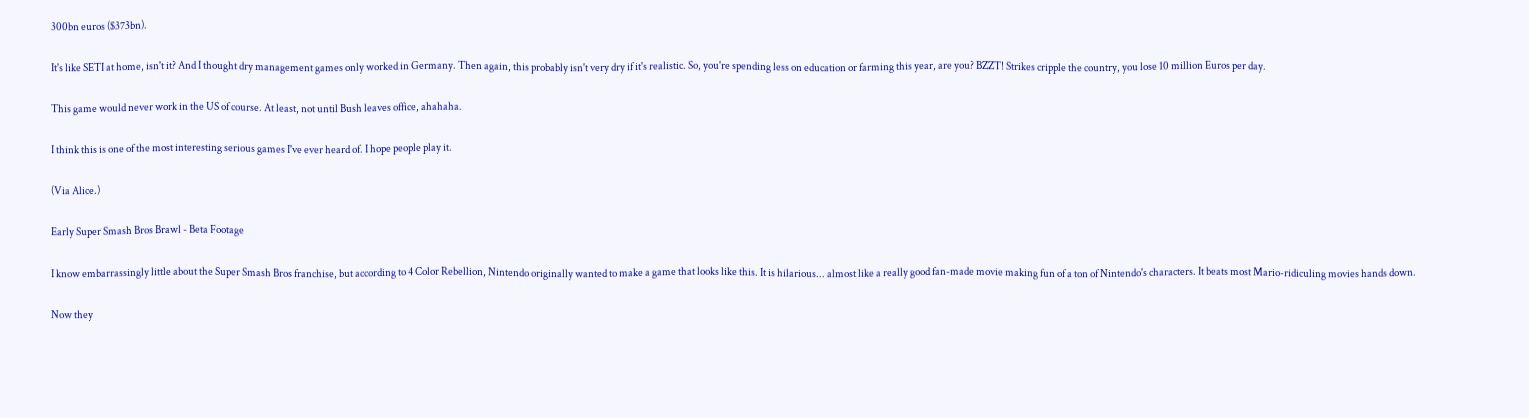300bn euros ($373bn).

It's like SETI at home, isn't it? And I thought dry management games only worked in Germany. Then again, this probably isn't very dry if it's realistic. So, you're spending less on education or farming this year, are you? BZZT! Strikes cripple the country, you lose 10 million Euros per day.

This game would never work in the US of course. At least, not until Bush leaves office, ahahaha.

I think this is one of the most interesting serious games I've ever heard of. I hope people play it.

(Via Alice.)

Early Super Smash Bros Brawl - Beta Footage

I know embarrassingly little about the Super Smash Bros franchise, but according to 4 Color Rebellion, Nintendo originally wanted to make a game that looks like this. It is hilarious... almost like a really good fan-made movie making fun of a ton of Nintendo's characters. It beats most Mario-ridiculing movies hands down.

Now they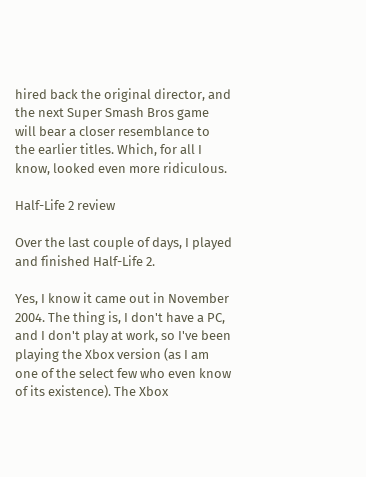hired back the original director, and the next Super Smash Bros game will bear a closer resemblance to the earlier titles. Which, for all I know, looked even more ridiculous.

Half-Life 2 review

Over the last couple of days, I played and finished Half-Life 2.

Yes, I know it came out in November 2004. The thing is, I don't have a PC, and I don't play at work, so I've been playing the Xbox version (as I am one of the select few who even know of its existence). The Xbox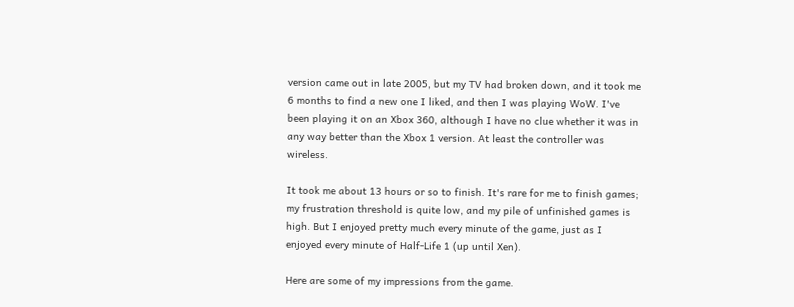version came out in late 2005, but my TV had broken down, and it took me 6 months to find a new one I liked, and then I was playing WoW. I've been playing it on an Xbox 360, although I have no clue whether it was in any way better than the Xbox 1 version. At least the controller was wireless.

It took me about 13 hours or so to finish. It's rare for me to finish games; my frustration threshold is quite low, and my pile of unfinished games is high. But I enjoyed pretty much every minute of the game, just as I enjoyed every minute of Half-Life 1 (up until Xen).

Here are some of my impressions from the game.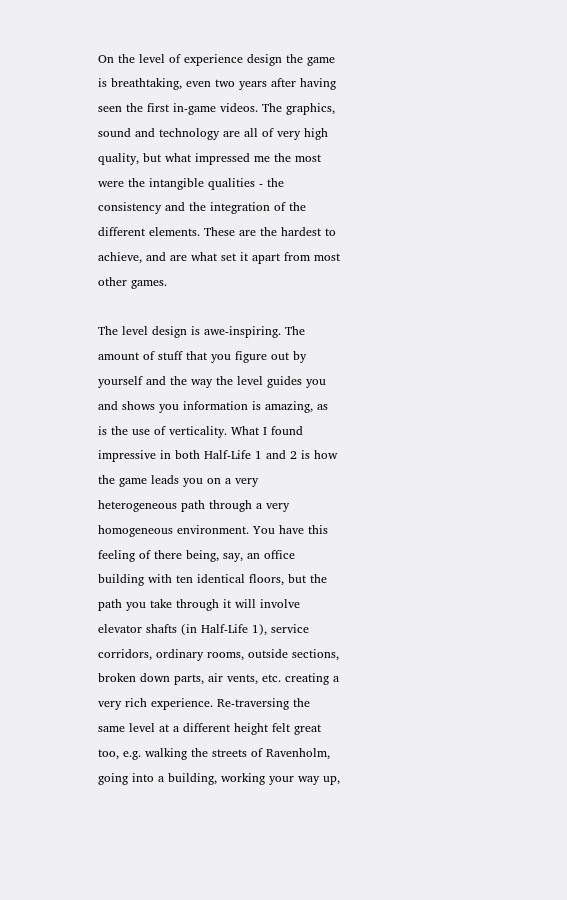On the level of experience design the game is breathtaking, even two years after having seen the first in-game videos. The graphics, sound and technology are all of very high quality, but what impressed me the most were the intangible qualities - the consistency and the integration of the different elements. These are the hardest to achieve, and are what set it apart from most other games.

The level design is awe-inspiring. The amount of stuff that you figure out by yourself and the way the level guides you and shows you information is amazing, as is the use of verticality. What I found impressive in both Half-Life 1 and 2 is how the game leads you on a very heterogeneous path through a very homogeneous environment. You have this feeling of there being, say, an office building with ten identical floors, but the path you take through it will involve elevator shafts (in Half-Life 1), service corridors, ordinary rooms, outside sections, broken down parts, air vents, etc. creating a very rich experience. Re-traversing the same level at a different height felt great too, e.g. walking the streets of Ravenholm, going into a building, working your way up,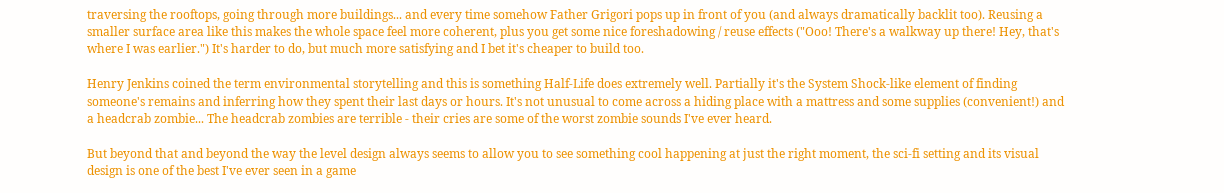traversing the rooftops, going through more buildings... and every time somehow Father Grigori pops up in front of you (and always dramatically backlit too). Reusing a smaller surface area like this makes the whole space feel more coherent, plus you get some nice foreshadowing / reuse effects ("Ooo! There's a walkway up there! Hey, that's where I was earlier.") It's harder to do, but much more satisfying and I bet it's cheaper to build too.

Henry Jenkins coined the term environmental storytelling and this is something Half-Life does extremely well. Partially it's the System Shock-like element of finding someone's remains and inferring how they spent their last days or hours. It's not unusual to come across a hiding place with a mattress and some supplies (convenient!) and a headcrab zombie... The headcrab zombies are terrible - their cries are some of the worst zombie sounds I've ever heard.

But beyond that and beyond the way the level design always seems to allow you to see something cool happening at just the right moment, the sci-fi setting and its visual design is one of the best I've ever seen in a game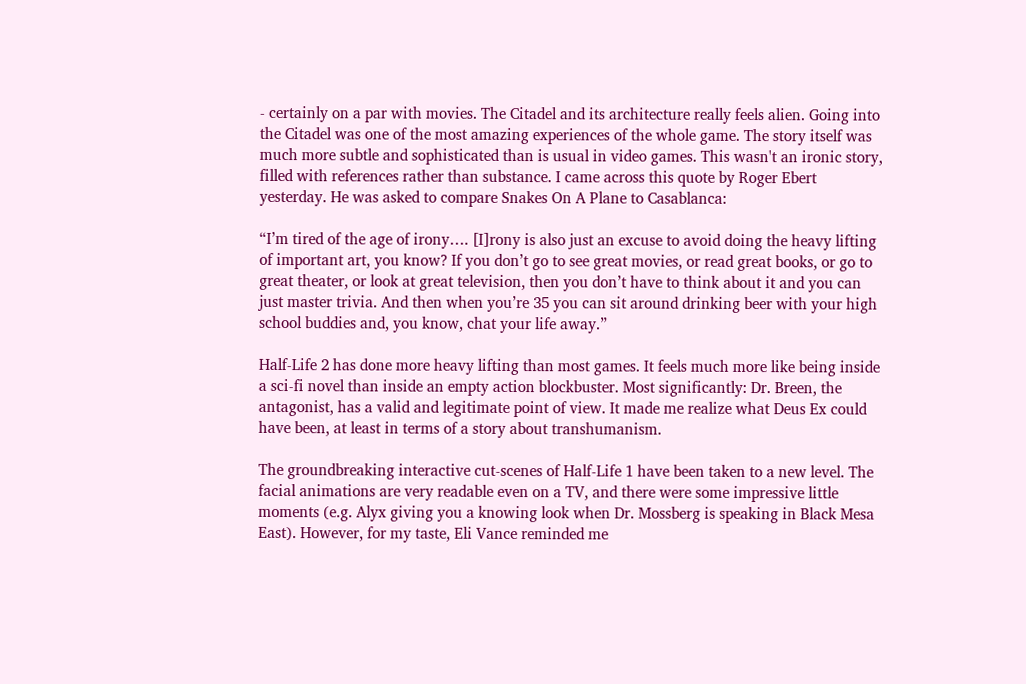- certainly on a par with movies. The Citadel and its architecture really feels alien. Going into the Citadel was one of the most amazing experiences of the whole game. The story itself was much more subtle and sophisticated than is usual in video games. This wasn't an ironic story, filled with references rather than substance. I came across this quote by Roger Ebert yesterday. He was asked to compare Snakes On A Plane to Casablanca:

“I’m tired of the age of irony…. [I]rony is also just an excuse to avoid doing the heavy lifting of important art, you know? If you don’t go to see great movies, or read great books, or go to great theater, or look at great television, then you don’t have to think about it and you can just master trivia. And then when you’re 35 you can sit around drinking beer with your high school buddies and, you know, chat your life away.”

Half-Life 2 has done more heavy lifting than most games. It feels much more like being inside a sci-fi novel than inside an empty action blockbuster. Most significantly: Dr. Breen, the antagonist, has a valid and legitimate point of view. It made me realize what Deus Ex could have been, at least in terms of a story about transhumanism.

The groundbreaking interactive cut-scenes of Half-Life 1 have been taken to a new level. The facial animations are very readable even on a TV, and there were some impressive little moments (e.g. Alyx giving you a knowing look when Dr. Mossberg is speaking in Black Mesa East). However, for my taste, Eli Vance reminded me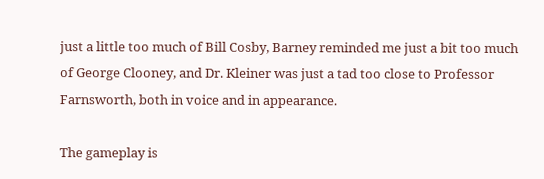just a little too much of Bill Cosby, Barney reminded me just a bit too much of George Clooney, and Dr. Kleiner was just a tad too close to Professor Farnsworth, both in voice and in appearance.

The gameplay is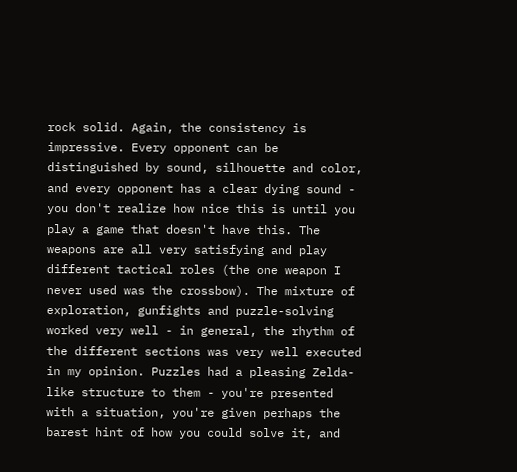rock solid. Again, the consistency is impressive. Every opponent can be distinguished by sound, silhouette and color, and every opponent has a clear dying sound - you don't realize how nice this is until you play a game that doesn't have this. The weapons are all very satisfying and play different tactical roles (the one weapon I never used was the crossbow). The mixture of exploration, gunfights and puzzle-solving worked very well - in general, the rhythm of the different sections was very well executed in my opinion. Puzzles had a pleasing Zelda-like structure to them - you're presented with a situation, you're given perhaps the barest hint of how you could solve it, and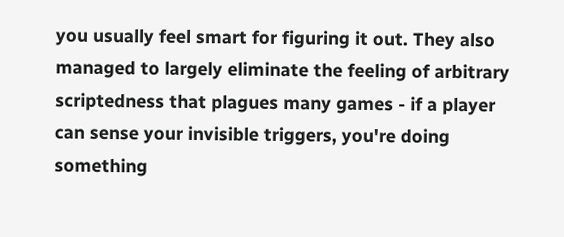you usually feel smart for figuring it out. They also managed to largely eliminate the feeling of arbitrary scriptedness that plagues many games - if a player can sense your invisible triggers, you're doing something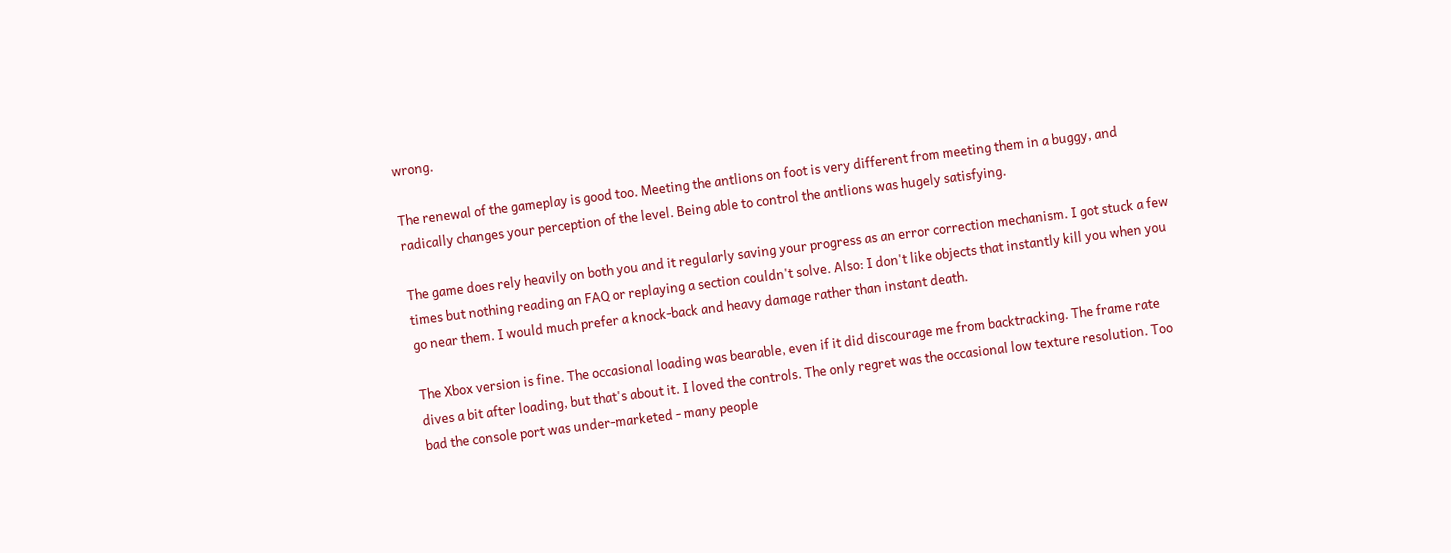wrong.

The renewal of the gameplay is good too. Meeting the antlions on foot is very different from meeting them in a buggy, and radically changes your perception of the level. Being able to control the antlions was hugely satisfying.

The game does rely heavily on both you and it regularly saving your progress as an error correction mechanism. I got stuck a few times but nothing reading an FAQ or replaying a section couldn't solve. Also: I don't like objects that instantly kill you when you go near them. I would much prefer a knock-back and heavy damage rather than instant death.

The Xbox version is fine. The occasional loading was bearable, even if it did discourage me from backtracking. The frame rate dives a bit after loading, but that's about it. I loved the controls. The only regret was the occasional low texture resolution. Too bad the console port was under-marketed - many people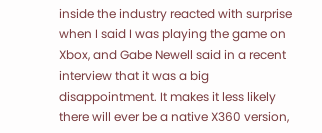inside the industry reacted with surprise when I said I was playing the game on Xbox, and Gabe Newell said in a recent interview that it was a big disappointment. It makes it less likely there will ever be a native X360 version,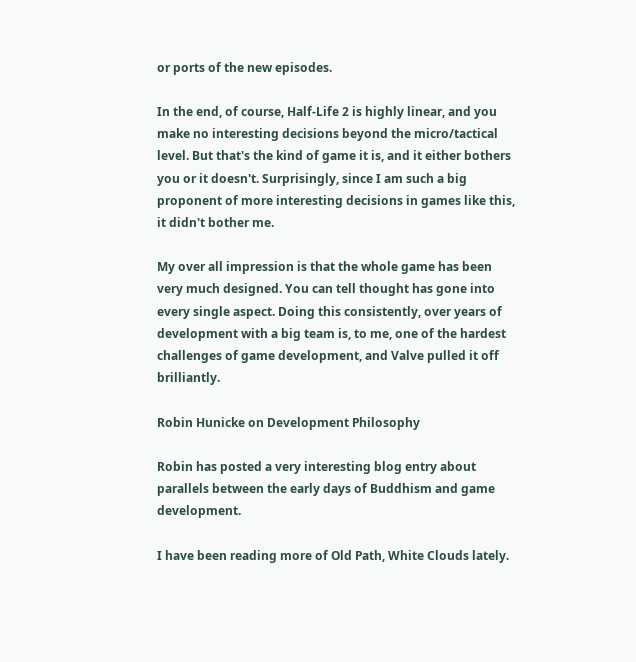or ports of the new episodes.

In the end, of course, Half-Life 2 is highly linear, and you make no interesting decisions beyond the micro/tactical level. But that's the kind of game it is, and it either bothers you or it doesn't. Surprisingly, since I am such a big proponent of more interesting decisions in games like this, it didn't bother me.

My over all impression is that the whole game has been very much designed. You can tell thought has gone into every single aspect. Doing this consistently, over years of development with a big team is, to me, one of the hardest challenges of game development, and Valve pulled it off brilliantly.

Robin Hunicke on Development Philosophy

Robin has posted a very interesting blog entry about parallels between the early days of Buddhism and game development.

I have been reading more of Old Path, White Clouds lately.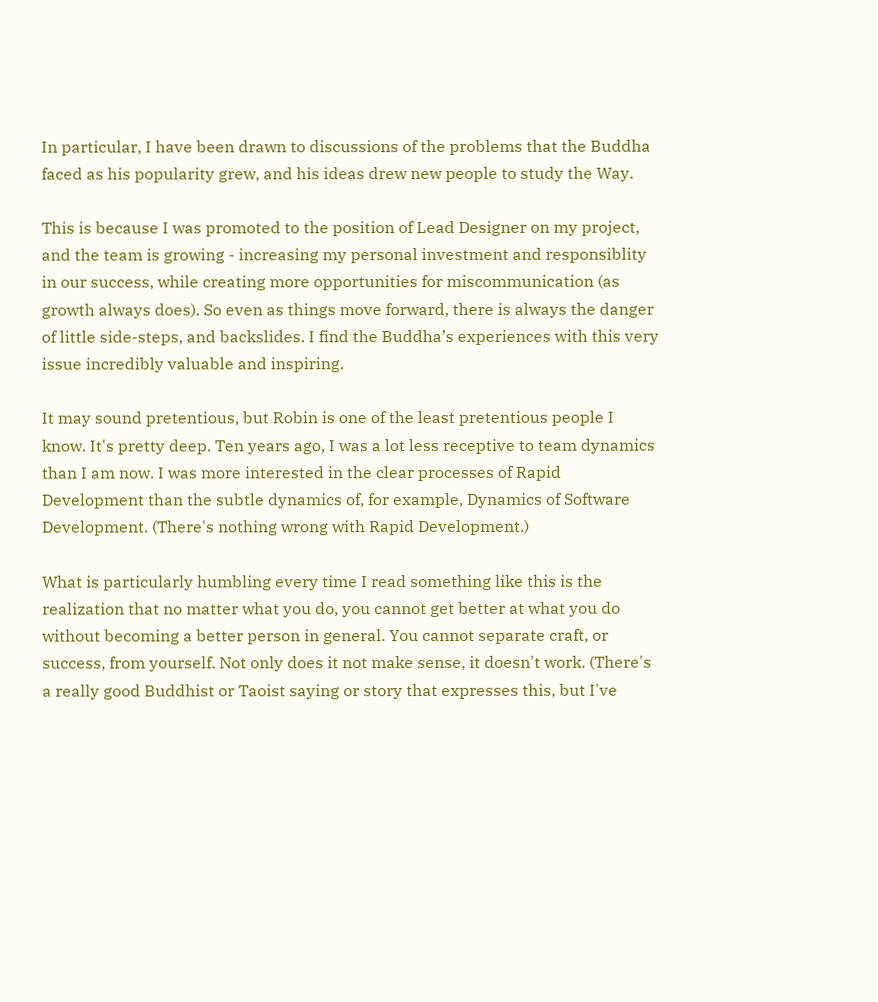In particular, I have been drawn to discussions of the problems that the Buddha faced as his popularity grew, and his ideas drew new people to study the Way.

This is because I was promoted to the position of Lead Designer on my project, and the team is growing - increasing my personal investment and responsiblity in our success, while creating more opportunities for miscommunication (as growth always does). So even as things move forward, there is always the danger of little side-steps, and backslides. I find the Buddha’s experiences with this very issue incredibly valuable and inspiring.

It may sound pretentious, but Robin is one of the least pretentious people I know. It's pretty deep. Ten years ago, I was a lot less receptive to team dynamics than I am now. I was more interested in the clear processes of Rapid Development than the subtle dynamics of, for example, Dynamics of Software Development. (There's nothing wrong with Rapid Development.)

What is particularly humbling every time I read something like this is the realization that no matter what you do, you cannot get better at what you do without becoming a better person in general. You cannot separate craft, or success, from yourself. Not only does it not make sense, it doesn't work. (There's a really good Buddhist or Taoist saying or story that expresses this, but I've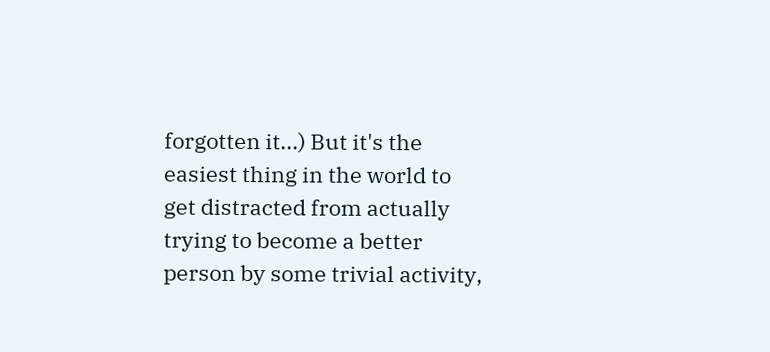forgotten it...) But it's the easiest thing in the world to get distracted from actually trying to become a better person by some trivial activity,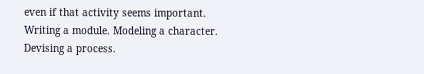even if that activity seems important. Writing a module. Modeling a character. Devising a process.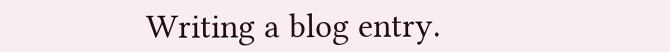Writing a blog entry.